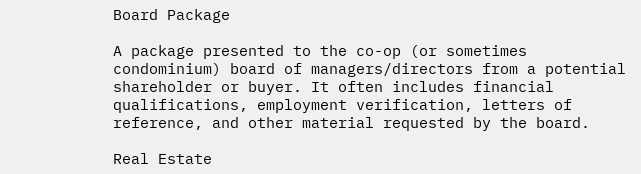Board Package

A package presented to the co-op (or sometimes condominium) board of managers/directors from a potential shareholder or buyer. It often includes financial qualifications, employment verification, letters of reference, and other material requested by the board.

Real Estate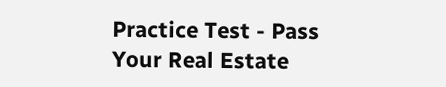Practice Test - Pass Your Real Estate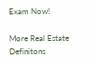Exam Now!

More Real Estate Definitons